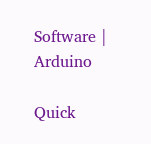Software | Arduino

Quick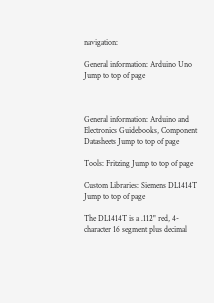navigation:

General information: Arduino Uno Jump to top of page



General information: Arduino and Electronics Guidebooks, Component Datasheets Jump to top of page

Tools: Fritzing Jump to top of page

Custom Libraries: Siemens DL1414T Jump to top of page

The DL1414T is a .112" red, 4-character 16 segment plus decimal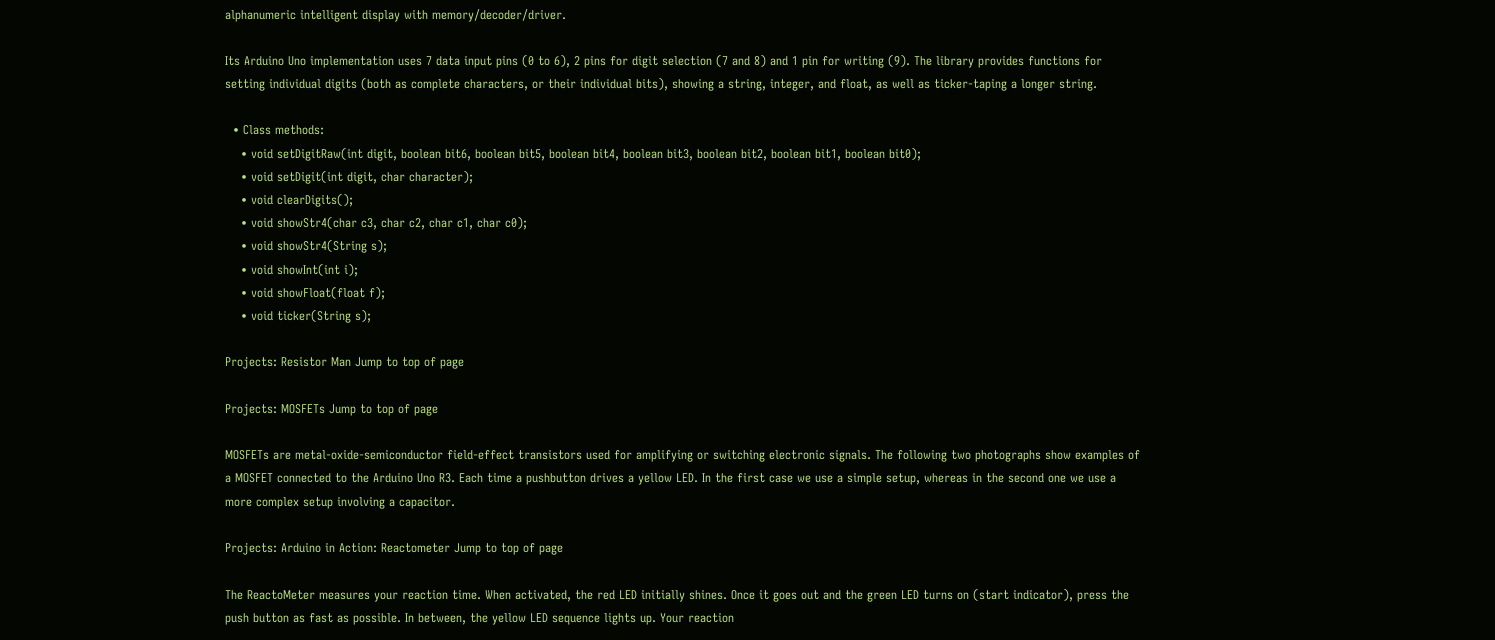alphanumeric intelligent display with memory/decoder/driver.

Its Arduino Uno implementation uses 7 data input pins (0 to 6), 2 pins for digit selection (7 and 8) and 1 pin for writing (9). The library provides functions for setting individual digits (both as complete characters, or their individual bits), showing a string, integer, and float, as well as ticker-taping a longer string.

  • Class methods:
    • void setDigitRaw(int digit, boolean bit6, boolean bit5, boolean bit4, boolean bit3, boolean bit2, boolean bit1, boolean bit0);
    • void setDigit(int digit, char character);
    • void clearDigits();
    • void showStr4(char c3, char c2, char c1, char c0);
    • void showStr4(String s);
    • void showInt(int i);
    • void showFloat(float f);
    • void ticker(String s);

Projects: Resistor Man Jump to top of page

Projects: MOSFETs Jump to top of page

MOSFETs are metal-oxide-semiconductor field-effect transistors used for amplifying or switching electronic signals. The following two photographs show examples of a MOSFET connected to the Arduino Uno R3. Each time a pushbutton drives a yellow LED. In the first case we use a simple setup, whereas in the second one we use a more complex setup involving a capacitor.

Projects: Arduino in Action: Reactometer Jump to top of page

The ReactoMeter measures your reaction time. When activated, the red LED initially shines. Once it goes out and the green LED turns on (start indicator), press the push button as fast as possible. In between, the yellow LED sequence lights up. Your reaction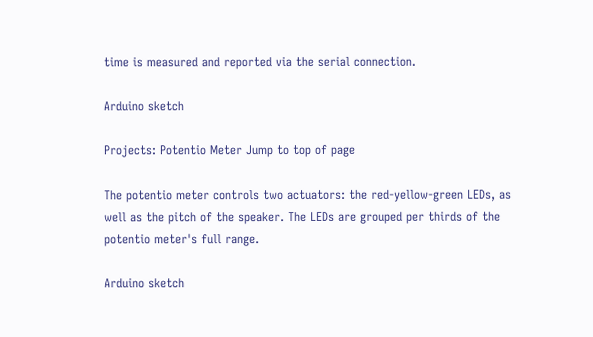time is measured and reported via the serial connection.

Arduino sketch

Projects: Potentio Meter Jump to top of page

The potentio meter controls two actuators: the red-yellow-green LEDs, as well as the pitch of the speaker. The LEDs are grouped per thirds of the potentio meter's full range.

Arduino sketch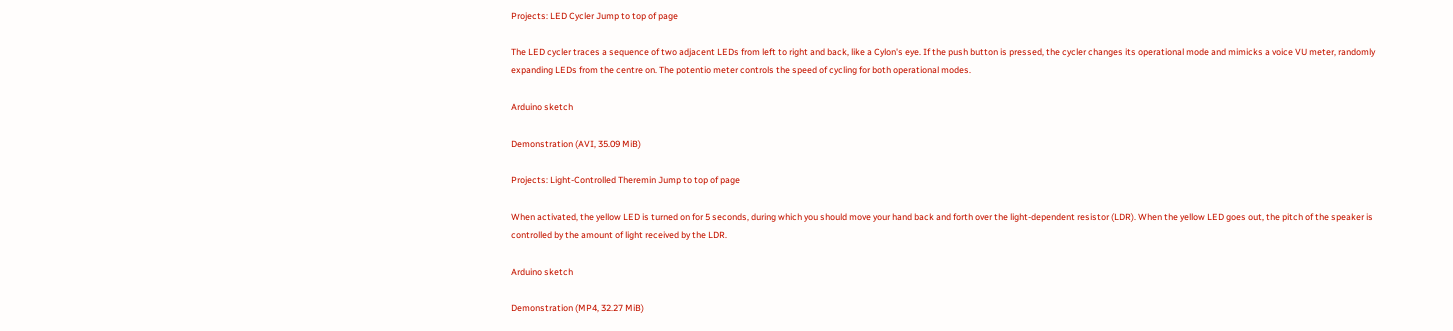Projects: LED Cycler Jump to top of page

The LED cycler traces a sequence of two adjacent LEDs from left to right and back, like a Cylon's eye. If the push button is pressed, the cycler changes its operational mode and mimicks a voice VU meter, randomly expanding LEDs from the centre on. The potentio meter controls the speed of cycling for both operational modes.

Arduino sketch

Demonstration (AVI, 35.09 MiB)

Projects: Light-Controlled Theremin Jump to top of page

When activated, the yellow LED is turned on for 5 seconds, during which you should move your hand back and forth over the light-dependent resistor (LDR). When the yellow LED goes out, the pitch of the speaker is controlled by the amount of light received by the LDR.

Arduino sketch

Demonstration (MP4, 32.27 MiB)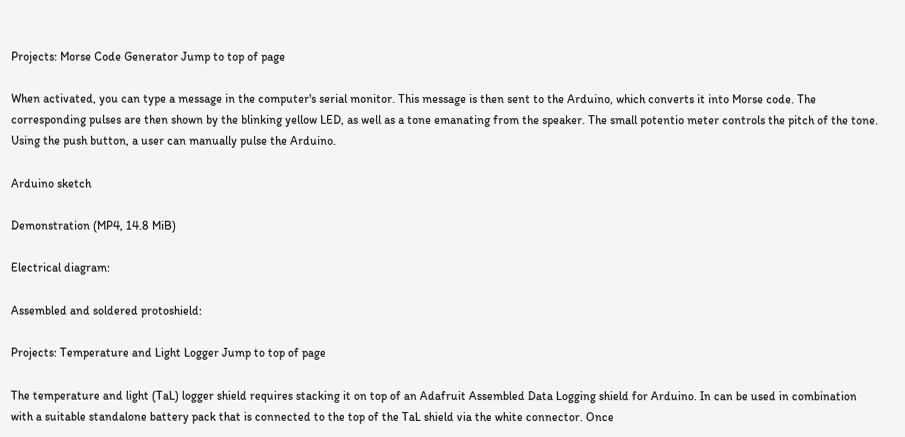Projects: Morse Code Generator Jump to top of page

When activated, you can type a message in the computer's serial monitor. This message is then sent to the Arduino, which converts it into Morse code. The corresponding pulses are then shown by the blinking yellow LED, as well as a tone emanating from the speaker. The small potentio meter controls the pitch of the tone. Using the push button, a user can manually pulse the Arduino.

Arduino sketch

Demonstration (MP4, 14.8 MiB)

Electrical diagram:

Assembled and soldered protoshield:

Projects: Temperature and Light Logger Jump to top of page

The temperature and light (TaL) logger shield requires stacking it on top of an Adafruit Assembled Data Logging shield for Arduino. In can be used in combination with a suitable standalone battery pack that is connected to the top of the TaL shield via the white connector. Once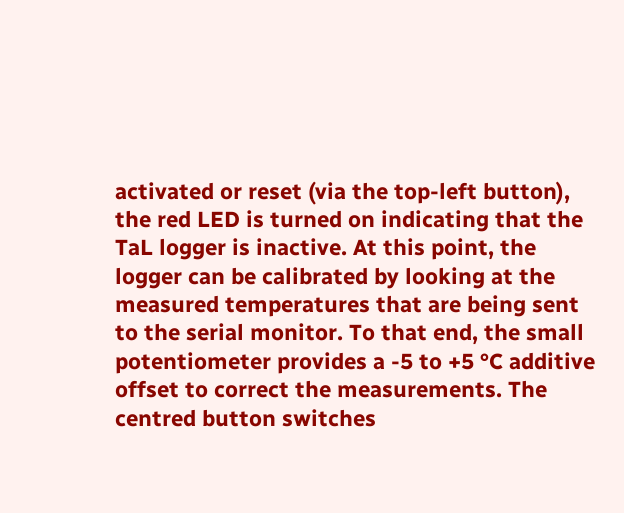activated or reset (via the top-left button), the red LED is turned on indicating that the TaL logger is inactive. At this point, the logger can be calibrated by looking at the measured temperatures that are being sent to the serial monitor. To that end, the small potentiometer provides a -5 to +5 °C additive offset to correct the measurements. The centred button switches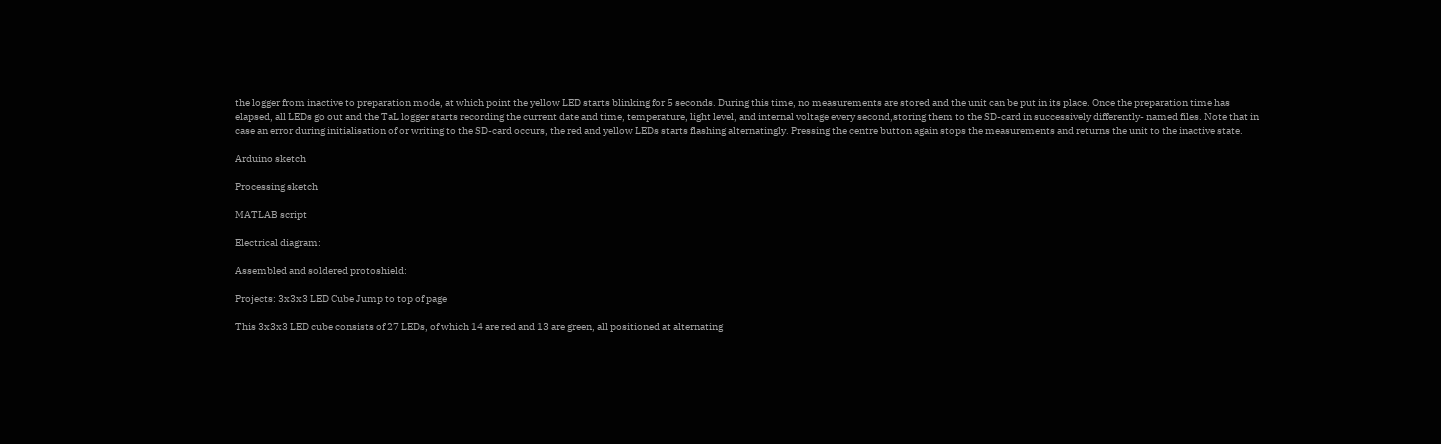the logger from inactive to preparation mode, at which point the yellow LED starts blinking for 5 seconds. During this time, no measurements are stored and the unit can be put in its place. Once the preparation time has elapsed, all LEDs go out and the TaL logger starts recording the current date and time, temperature, light level, and internal voltage every second,storing them to the SD-card in successively differently- named files. Note that in case an error during initialisation of or writing to the SD-card occurs, the red and yellow LEDs starts flashing alternatingly. Pressing the centre button again stops the measurements and returns the unit to the inactive state.

Arduino sketch

Processing sketch

MATLAB script

Electrical diagram:

Assembled and soldered protoshield:

Projects: 3x3x3 LED Cube Jump to top of page

This 3x3x3 LED cube consists of 27 LEDs, of which 14 are red and 13 are green, all positioned at alternating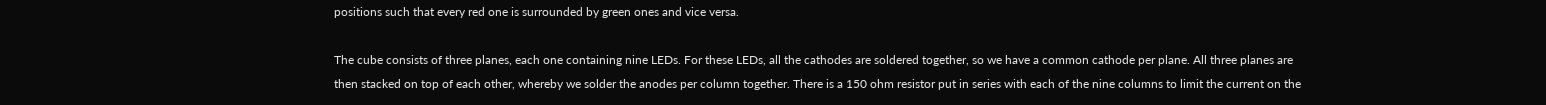positions such that every red one is surrounded by green ones and vice versa.

The cube consists of three planes, each one containing nine LEDs. For these LEDs, all the cathodes are soldered together, so we have a common cathode per plane. All three planes are then stacked on top of each other, whereby we solder the anodes per column together. There is a 150 ohm resistor put in series with each of the nine columns to limit the current on the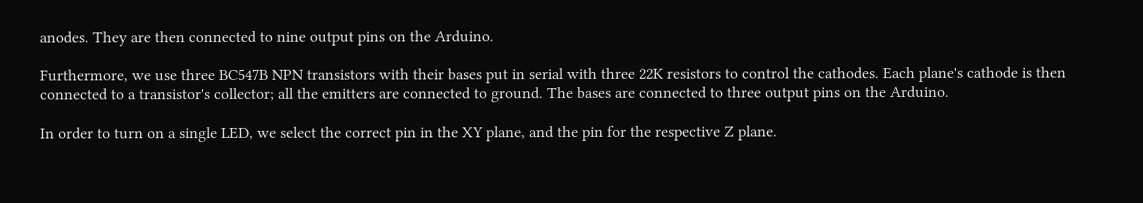anodes. They are then connected to nine output pins on the Arduino.

Furthermore, we use three BC547B NPN transistors with their bases put in serial with three 22K resistors to control the cathodes. Each plane's cathode is then connected to a transistor's collector; all the emitters are connected to ground. The bases are connected to three output pins on the Arduino.

In order to turn on a single LED, we select the correct pin in the XY plane, and the pin for the respective Z plane.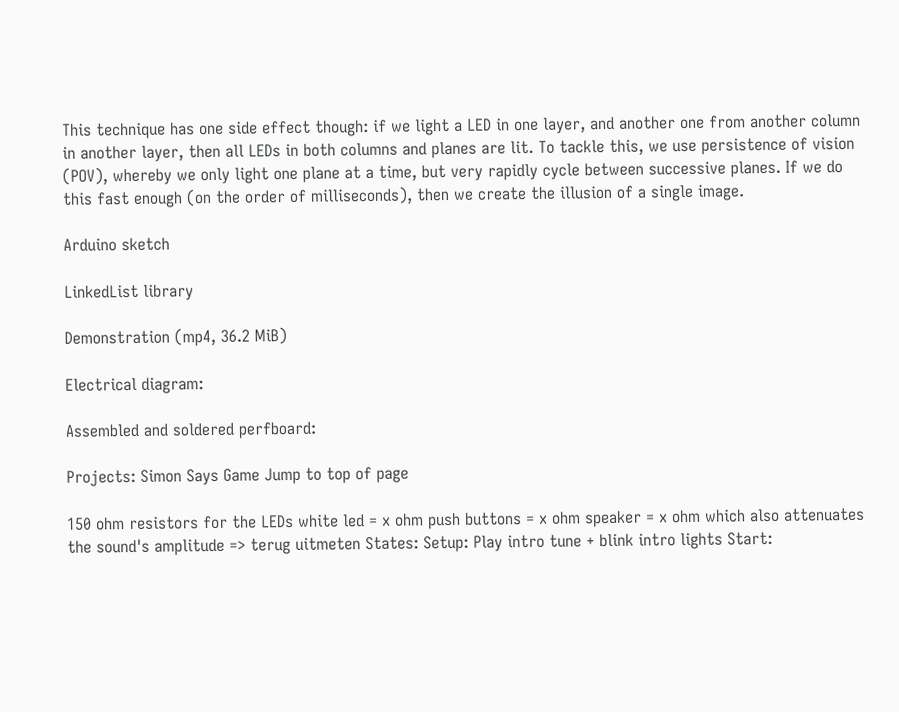This technique has one side effect though: if we light a LED in one layer, and another one from another column in another layer, then all LEDs in both columns and planes are lit. To tackle this, we use persistence of vision (POV), whereby we only light one plane at a time, but very rapidly cycle between successive planes. If we do this fast enough (on the order of milliseconds), then we create the illusion of a single image.

Arduino sketch

LinkedList library

Demonstration (mp4, 36.2 MiB)

Electrical diagram:

Assembled and soldered perfboard:

Projects: Simon Says Game Jump to top of page

150 ohm resistors for the LEDs white led = x ohm push buttons = x ohm speaker = x ohm which also attenuates the sound's amplitude => terug uitmeten States: Setup: Play intro tune + blink intro lights Start: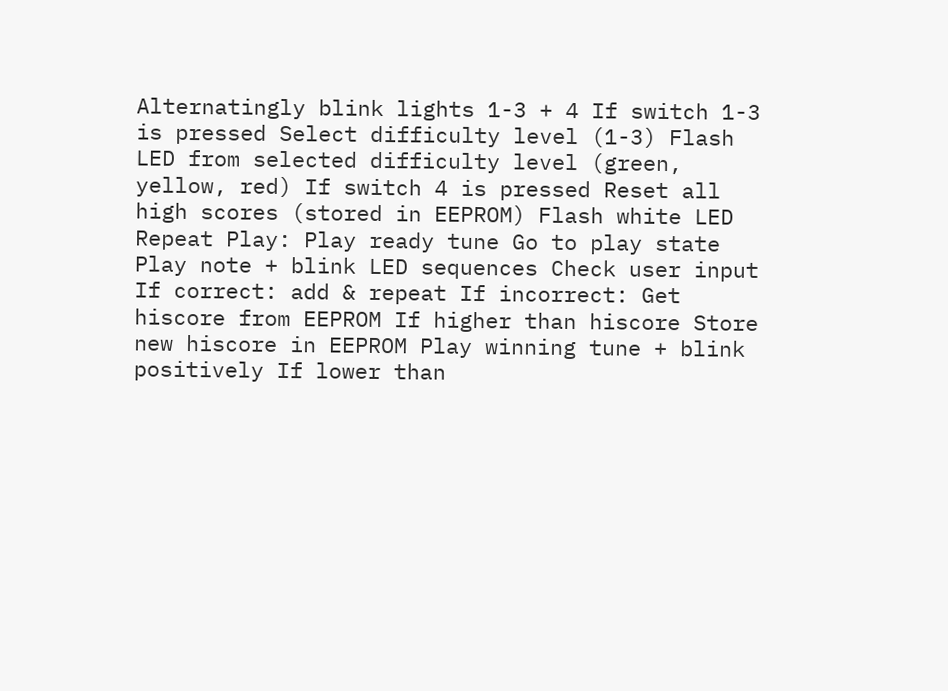Alternatingly blink lights 1-3 + 4 If switch 1-3 is pressed Select difficulty level (1-3) Flash LED from selected difficulty level (green, yellow, red) If switch 4 is pressed Reset all high scores (stored in EEPROM) Flash white LED Repeat Play: Play ready tune Go to play state Play note + blink LED sequences Check user input If correct: add & repeat If incorrect: Get hiscore from EEPROM If higher than hiscore Store new hiscore in EEPROM Play winning tune + blink positively If lower than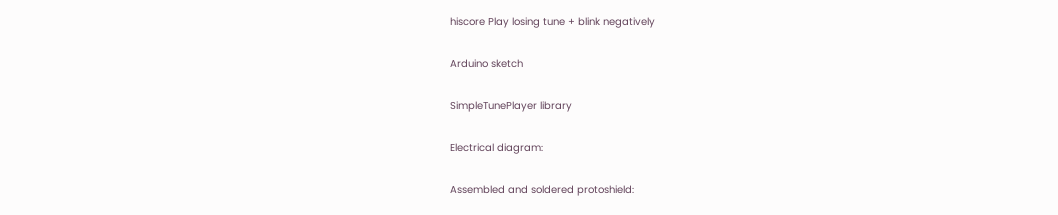hiscore Play losing tune + blink negatively

Arduino sketch

SimpleTunePlayer library

Electrical diagram:

Assembled and soldered protoshield: